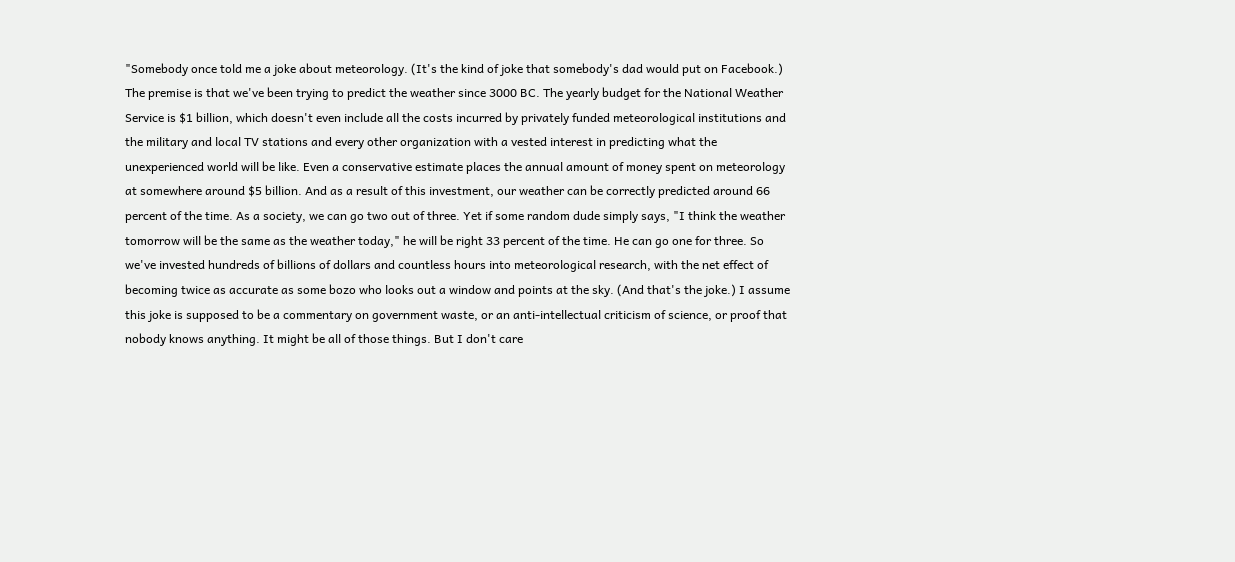"Somebody once told me a joke about meteorology. (It's the kind of joke that somebody's dad would put on Facebook.) The premise is that we've been trying to predict the weather since 3000 BC. The yearly budget for the National Weather Service is $1 billion, which doesn't even include all the costs incurred by privately funded meteorological institutions and the military and local TV stations and every other organization with a vested interest in predicting what the unexperienced world will be like. Even a conservative estimate places the annual amount of money spent on meteorology at somewhere around $5 billion. And as a result of this investment, our weather can be correctly predicted around 66 percent of the time. As a society, we can go two out of three. Yet if some random dude simply says, "I think the weather tomorrow will be the same as the weather today," he will be right 33 percent of the time. He can go one for three. So we've invested hundreds of billions of dollars and countless hours into meteorological research, with the net effect of becoming twice as accurate as some bozo who looks out a window and points at the sky. (And that's the joke.) I assume this joke is supposed to be a commentary on government waste, or an anti-intellectual criticism of science, or proof that nobody knows anything. It might be all of those things. But I don't care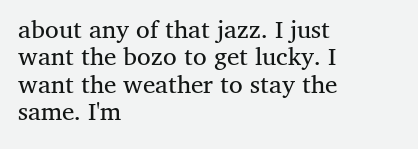about any of that jazz. I just want the bozo to get lucky. I want the weather to stay the same. I'm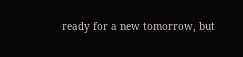ready for a new tomorrow, but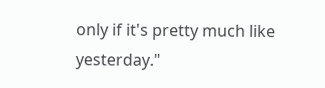only if it's pretty much like yesterday."